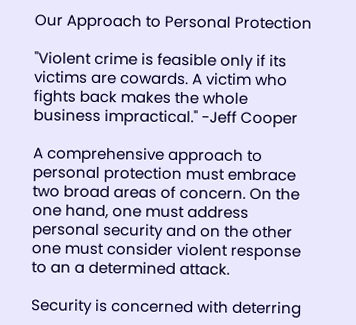Our Approach to Personal Protection

"Violent crime is feasible only if its victims are cowards. A victim who fights back makes the whole business impractical." -Jeff Cooper

A comprehensive approach to personal protection must embrace two broad areas of concern. On the one hand, one must address personal security and on the other one must consider violent response to an a determined attack.

Security is concerned with deterring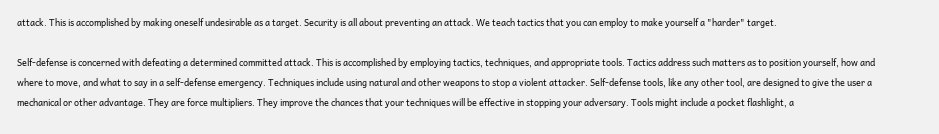attack. This is accomplished by making oneself undesirable as a target. Security is all about preventing an attack. We teach tactics that you can employ to make yourself a "harder" target.

Self-defense is concerned with defeating a determined committed attack. This is accomplished by employing tactics, techniques, and appropriate tools. Tactics address such matters as to position yourself, how and where to move, and what to say in a self-defense emergency. Techniques include using natural and other weapons to stop a violent attacker. Self-defense tools, like any other tool, are designed to give the user a mechanical or other advantage. They are force multipliers. They improve the chances that your techniques will be effective in stopping your adversary. Tools might include a pocket flashlight, a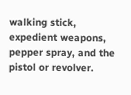walking stick, expedient weapons, pepper spray, and the pistol or revolver.